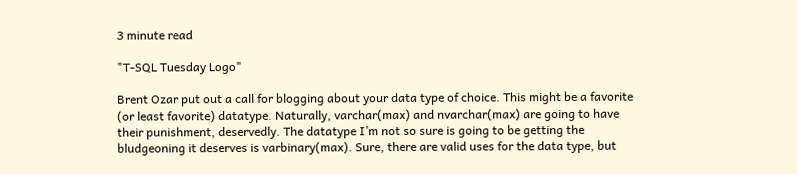3 minute read

"T-SQL Tuesday Logo"

Brent Ozar put out a call for blogging about your data type of choice. This might be a favorite (or least favorite) datatype. Naturally, varchar(max) and nvarchar(max) are going to have their punishment, deservedly. The datatype I’m not so sure is going to be getting the bludgeoning it deserves is varbinary(max). Sure, there are valid uses for the data type, but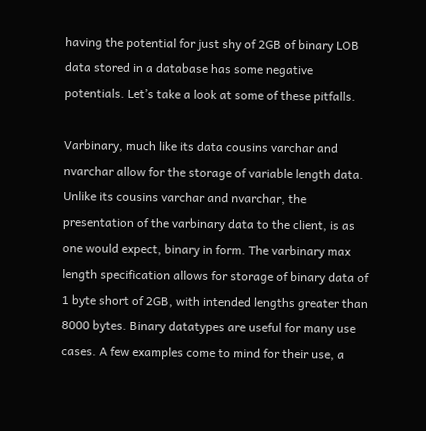having the potential for just shy of 2GB of binary LOB data stored in a database has some negative potentials. Let’s take a look at some of these pitfalls.

Varbinary, much like its data cousins varchar and nvarchar allow for the storage of variable length data. Unlike its cousins varchar and nvarchar, the presentation of the varbinary data to the client, is as one would expect, binary in form. The varbinary max length specification allows for storage of binary data of 1 byte short of 2GB, with intended lengths greater than 8000 bytes. Binary datatypes are useful for many use cases. A few examples come to mind for their use, a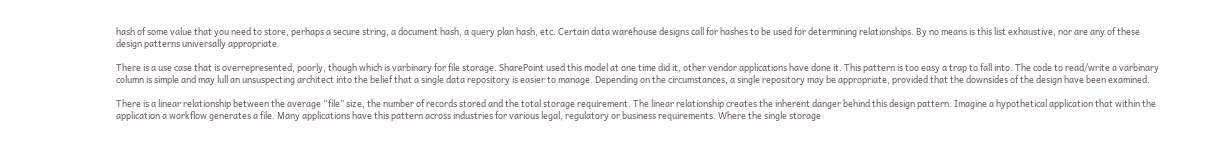hash of some value that you need to store, perhaps a secure string, a document hash, a query plan hash, etc. Certain data warehouse designs call for hashes to be used for determining relationships. By no means is this list exhaustive, nor are any of these design patterns universally appropriate.

There is a use case that is overrepresented, poorly, though which is varbinary for file storage. SharePoint used this model at one time did it, other vendor applications have done it. This pattern is too easy a trap to fall into. The code to read/write a varbinary column is simple and may lull an unsuspecting architect into the belief that a single data repository is easier to manage. Depending on the circumstances, a single repository may be appropriate, provided that the downsides of the design have been examined.

There is a linear relationship between the average “file” size, the number of records stored and the total storage requirement. The linear relationship creates the inherent danger behind this design pattern. Imagine a hypothetical application that within the application a workflow generates a file. Many applications have this pattern across industries for various legal, regulatory or business requirements. Where the single storage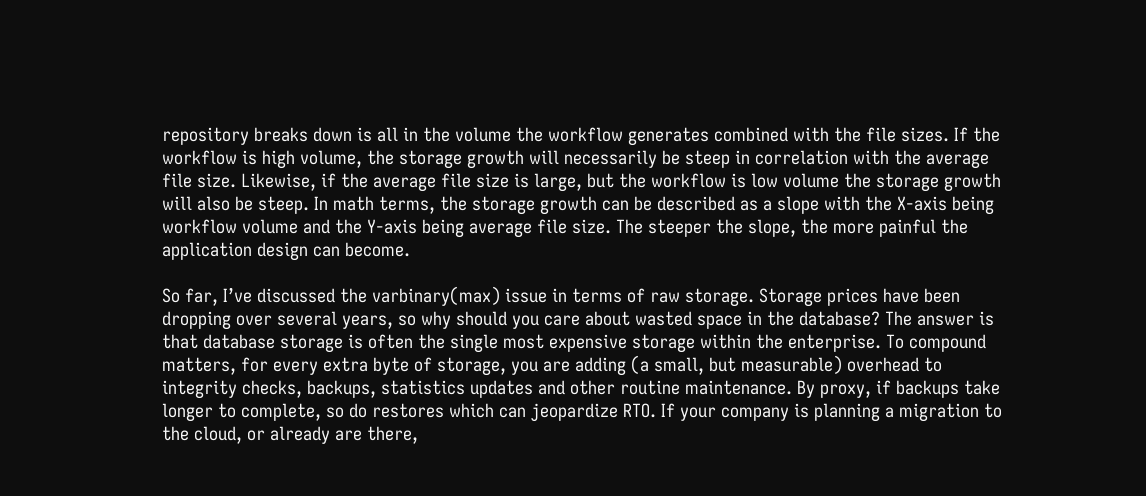repository breaks down is all in the volume the workflow generates combined with the file sizes. If the workflow is high volume, the storage growth will necessarily be steep in correlation with the average file size. Likewise, if the average file size is large, but the workflow is low volume the storage growth will also be steep. In math terms, the storage growth can be described as a slope with the X-axis being workflow volume and the Y-axis being average file size. The steeper the slope, the more painful the application design can become.

So far, I’ve discussed the varbinary(max) issue in terms of raw storage. Storage prices have been dropping over several years, so why should you care about wasted space in the database? The answer is that database storage is often the single most expensive storage within the enterprise. To compound matters, for every extra byte of storage, you are adding (a small, but measurable) overhead to integrity checks, backups, statistics updates and other routine maintenance. By proxy, if backups take longer to complete, so do restores which can jeopardize RTO. If your company is planning a migration to the cloud, or already are there,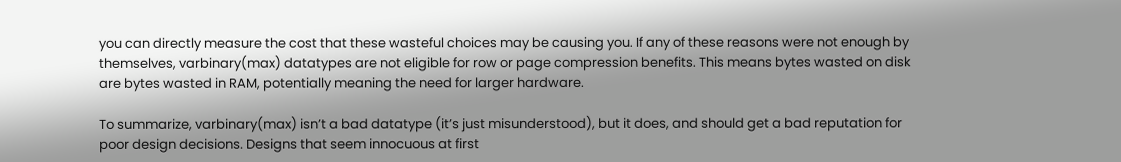you can directly measure the cost that these wasteful choices may be causing you. If any of these reasons were not enough by themselves, varbinary(max) datatypes are not eligible for row or page compression benefits. This means bytes wasted on disk are bytes wasted in RAM, potentially meaning the need for larger hardware.

To summarize, varbinary(max) isn’t a bad datatype (it’s just misunderstood), but it does, and should get a bad reputation for poor design decisions. Designs that seem innocuous at first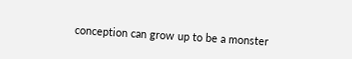conception can grow up to be a monster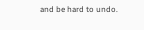and be hard to undo.